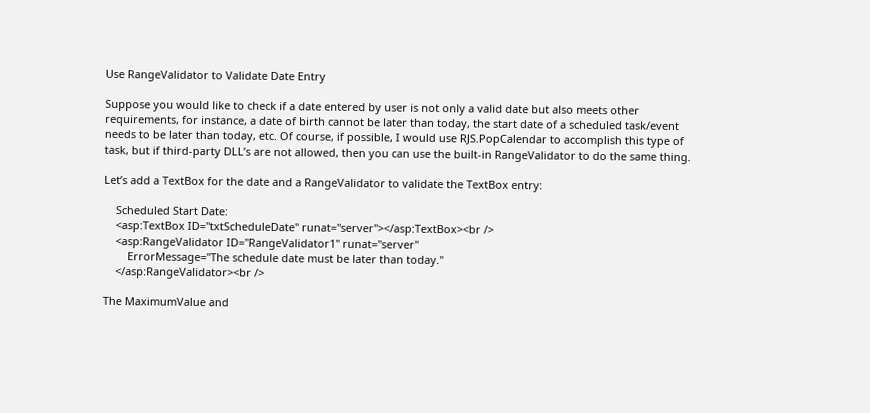Use RangeValidator to Validate Date Entry

Suppose you would like to check if a date entered by user is not only a valid date but also meets other requirements, for instance, a date of birth cannot be later than today, the start date of a scheduled task/event needs to be later than today, etc. Of course, if possible, I would use RJS.PopCalendar to accomplish this type of task, but if third-party DLL’s are not allowed, then you can use the built-in RangeValidator to do the same thing.

Let’s add a TextBox for the date and a RangeValidator to validate the TextBox entry:

    Scheduled Start Date:
    <asp:TextBox ID="txtScheduleDate" runat="server"></asp:TextBox><br />
    <asp:RangeValidator ID="RangeValidator1" runat="server"
        ErrorMessage="The schedule date must be later than today."
    </asp:RangeValidator><br />

The MaximumValue and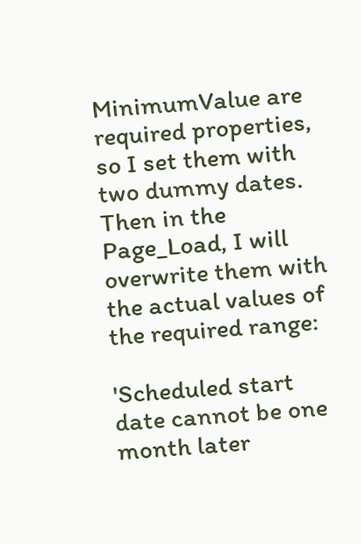MinimumValue are required properties, so I set them with two dummy dates. Then in the Page_Load, I will overwrite them with the actual values of the required range:

'Scheduled start date cannot be one month later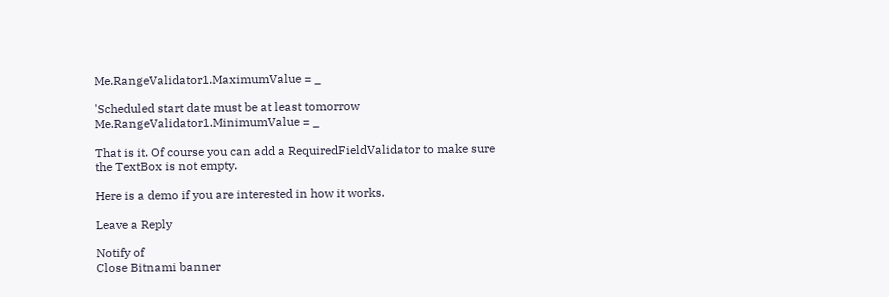Me.RangeValidator1.MaximumValue = _

'Scheduled start date must be at least tomorrow
Me.RangeValidator1.MinimumValue = _

That is it. Of course you can add a RequiredFieldValidator to make sure the TextBox is not empty.

Here is a demo if you are interested in how it works.

Leave a Reply

Notify of
Close Bitnami banner